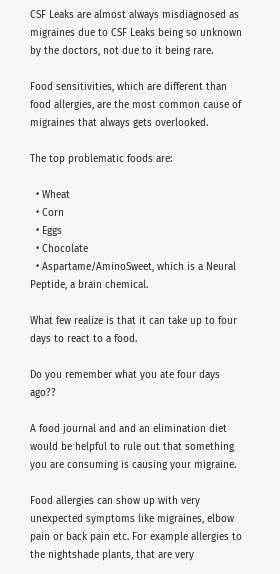CSF Leaks are almost always misdiagnosed as migraines due to CSF Leaks being so unknown by the doctors, not due to it being rare.

Food sensitivities, which are different than food allergies, are the most common cause of migraines that always gets overlooked.

The top problematic foods are:

  • Wheat
  • Corn
  • Eggs
  • Chocolate
  • Aspartame/AminoSweet, which is a Neural Peptide, a brain chemical.

What few realize is that it can take up to four days to react to a food.

Do you remember what you ate four days ago??

A food journal and and an elimination diet would be helpful to rule out that something you are consuming is causing your migraine.

Food allergies can show up with very unexpected symptoms like migraines, elbow pain or back pain etc. For example allergies to the nightshade plants, that are very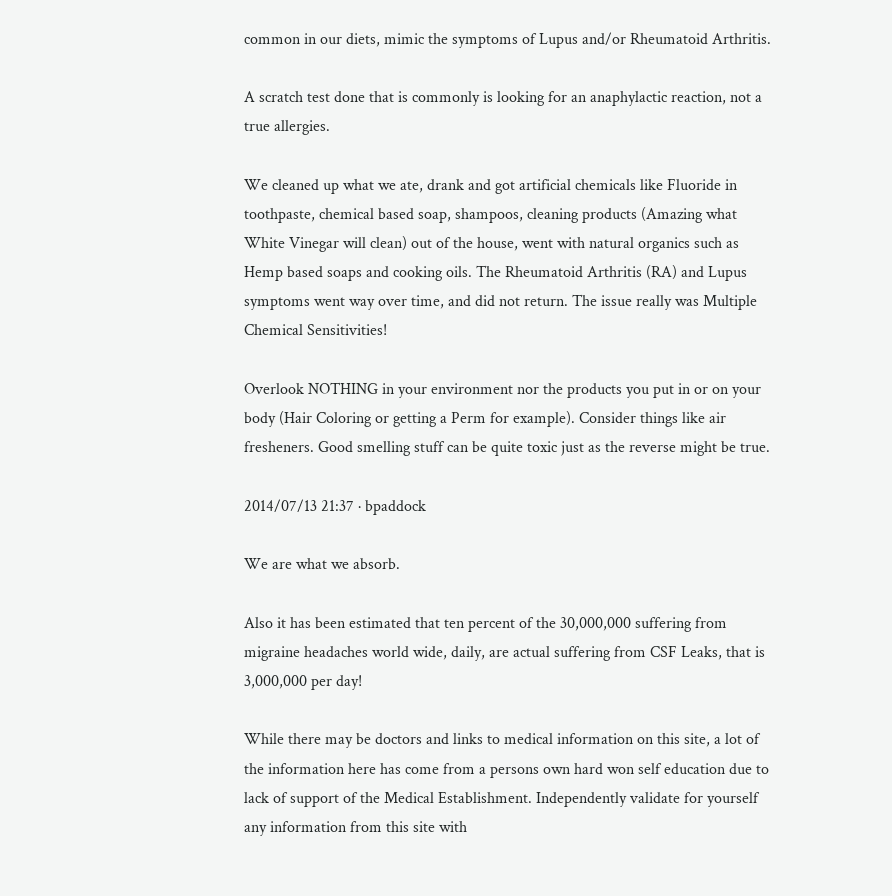common in our diets, mimic the symptoms of Lupus and/or Rheumatoid Arthritis.

A scratch test done that is commonly is looking for an anaphylactic reaction, not a true allergies.

We cleaned up what we ate, drank and got artificial chemicals like Fluoride in toothpaste, chemical based soap, shampoos, cleaning products (Amazing what White Vinegar will clean) out of the house, went with natural organics such as Hemp based soaps and cooking oils. The Rheumatoid Arthritis (RA) and Lupus symptoms went way over time, and did not return. The issue really was Multiple Chemical Sensitivities!

Overlook NOTHING in your environment nor the products you put in or on your body (Hair Coloring or getting a Perm for example). Consider things like air fresheners. Good smelling stuff can be quite toxic just as the reverse might be true.

2014/07/13 21:37 · bpaddock

We are what we absorb.

Also it has been estimated that ten percent of the 30,000,000 suffering from migraine headaches world wide, daily, are actual suffering from CSF Leaks, that is 3,000,000 per day!

While there may be doctors and links to medical information on this site, a lot of the information here has come from a persons own hard won self education due to lack of support of the Medical Establishment. Independently validate for yourself any information from this site with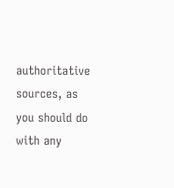authoritative sources, as you should do with any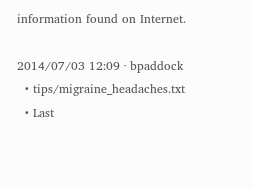information found on Internet.

2014/07/03 12:09 · bpaddock
  • tips/migraine_headaches.txt
  • Last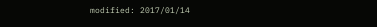modified: 2017/01/14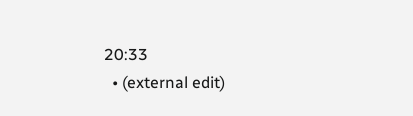20:33
  • (external edit)